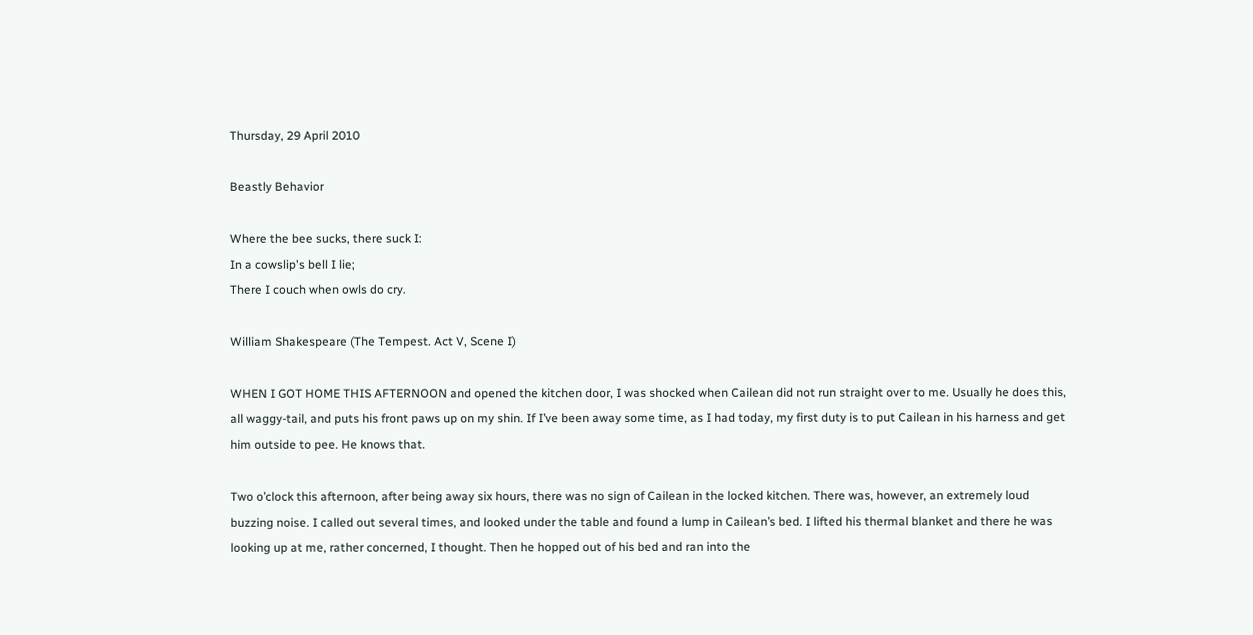Thursday, 29 April 2010

Beastly Behavior

Where the bee sucks, there suck I:
In a cowslip's bell I lie;
There I couch when owls do cry.

William Shakespeare (The Tempest. Act V, Scene I)

WHEN I GOT HOME THIS AFTERNOON and opened the kitchen door, I was shocked when Cailean did not run straight over to me. Usually he does this, all waggy-tail, and puts his front paws up on my shin. If I’ve been away some time, as I had today, my first duty is to put Cailean in his harness and get him outside to pee. He knows that.

Two o’clock this afternoon, after being away six hours, there was no sign of Cailean in the locked kitchen. There was, however, an extremely loud buzzing noise. I called out several times, and looked under the table and found a lump in Cailean’s bed. I lifted his thermal blanket and there he was looking up at me, rather concerned, I thought. Then he hopped out of his bed and ran into the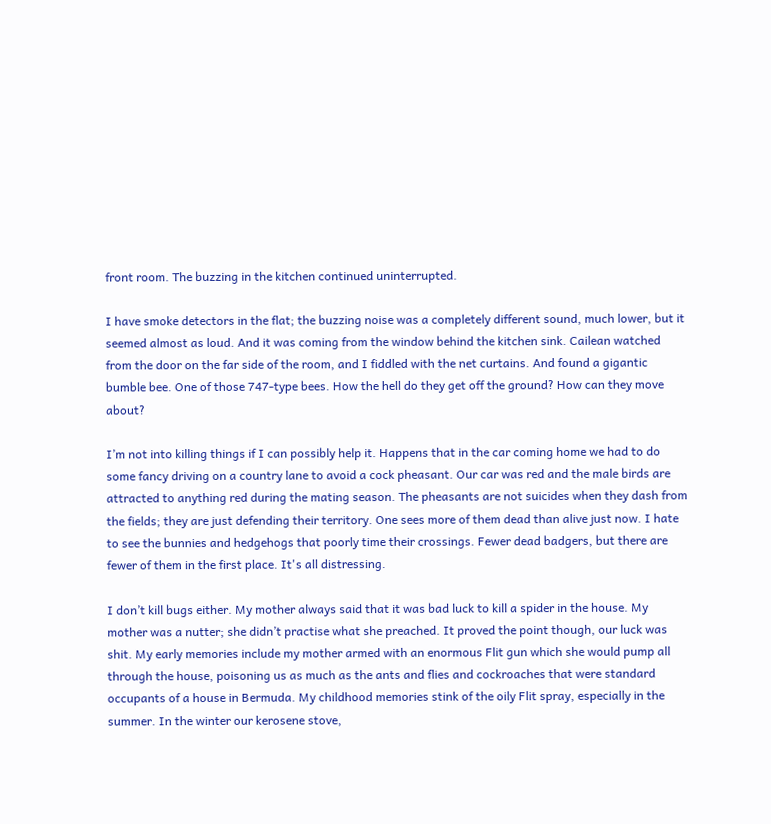front room. The buzzing in the kitchen continued uninterrupted.

I have smoke detectors in the flat; the buzzing noise was a completely different sound, much lower, but it seemed almost as loud. And it was coming from the window behind the kitchen sink. Cailean watched from the door on the far side of the room, and I fiddled with the net curtains. And found a gigantic bumble bee. One of those 747-type bees. How the hell do they get off the ground? How can they move about?

I’m not into killing things if I can possibly help it. Happens that in the car coming home we had to do some fancy driving on a country lane to avoid a cock pheasant. Our car was red and the male birds are attracted to anything red during the mating season. The pheasants are not suicides when they dash from the fields; they are just defending their territory. One sees more of them dead than alive just now. I hate to see the bunnies and hedgehogs that poorly time their crossings. Fewer dead badgers, but there are fewer of them in the first place. It's all distressing.

I don’t kill bugs either. My mother always said that it was bad luck to kill a spider in the house. My mother was a nutter; she didn’t practise what she preached. It proved the point though, our luck was shit. My early memories include my mother armed with an enormous Flit gun which she would pump all through the house, poisoning us as much as the ants and flies and cockroaches that were standard occupants of a house in Bermuda. My childhood memories stink of the oily Flit spray, especially in the summer. In the winter our kerosene stove,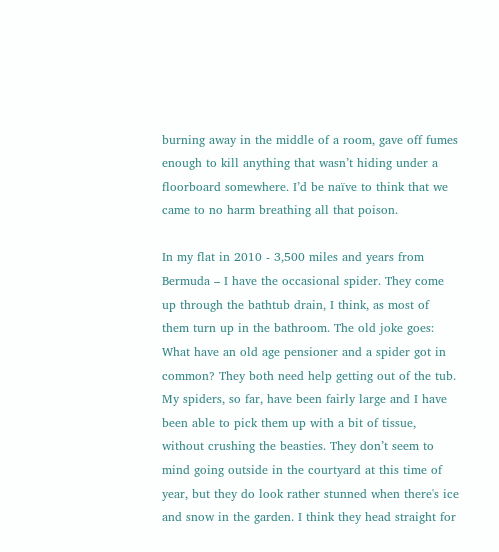burning away in the middle of a room, gave off fumes enough to kill anything that wasn’t hiding under a floorboard somewhere. I’d be naïve to think that we came to no harm breathing all that poison.

In my flat in 2010 - 3,500 miles and years from Bermuda – I have the occasional spider. They come up through the bathtub drain, I think, as most of them turn up in the bathroom. The old joke goes: What have an old age pensioner and a spider got in common? They both need help getting out of the tub. My spiders, so far, have been fairly large and I have been able to pick them up with a bit of tissue, without crushing the beasties. They don’t seem to mind going outside in the courtyard at this time of year, but they do look rather stunned when there's ice and snow in the garden. I think they head straight for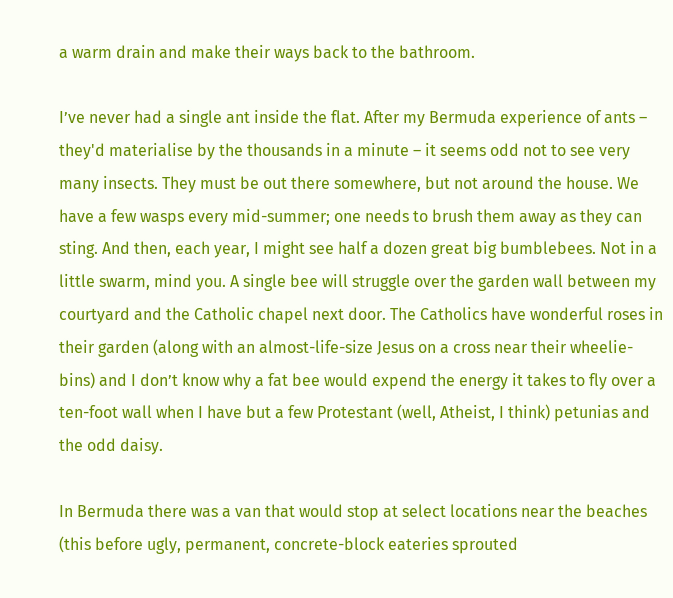a warm drain and make their ways back to the bathroom.

I’ve never had a single ant inside the flat. After my Bermuda experience of ants – they'd materialise by the thousands in a minute – it seems odd not to see very many insects. They must be out there somewhere, but not around the house. We have a few wasps every mid-summer; one needs to brush them away as they can sting. And then, each year, I might see half a dozen great big bumblebees. Not in a little swarm, mind you. A single bee will struggle over the garden wall between my courtyard and the Catholic chapel next door. The Catholics have wonderful roses in their garden (along with an almost-life-size Jesus on a cross near their wheelie-bins) and I don’t know why a fat bee would expend the energy it takes to fly over a ten-foot wall when I have but a few Protestant (well, Atheist, I think) petunias and the odd daisy.

In Bermuda there was a van that would stop at select locations near the beaches (this before ugly, permanent, concrete-block eateries sprouted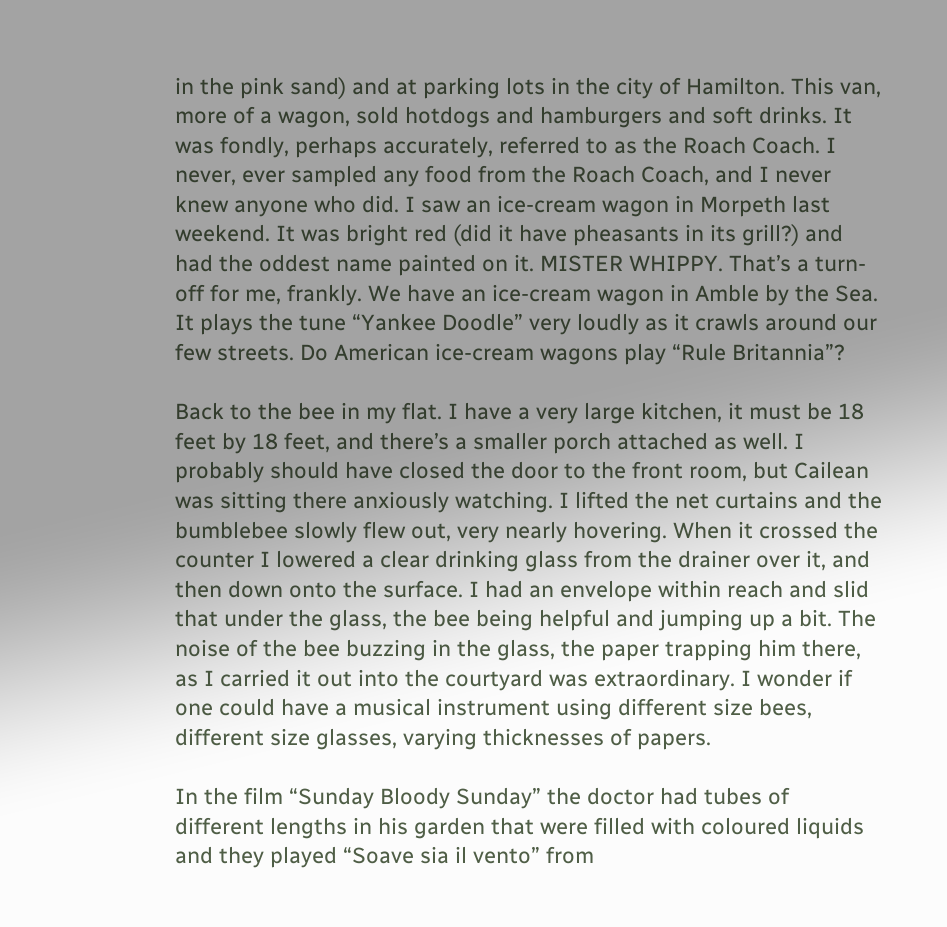in the pink sand) and at parking lots in the city of Hamilton. This van, more of a wagon, sold hotdogs and hamburgers and soft drinks. It was fondly, perhaps accurately, referred to as the Roach Coach. I never, ever sampled any food from the Roach Coach, and I never knew anyone who did. I saw an ice-cream wagon in Morpeth last weekend. It was bright red (did it have pheasants in its grill?) and had the oddest name painted on it. MISTER WHIPPY. That’s a turn-off for me, frankly. We have an ice-cream wagon in Amble by the Sea. It plays the tune “Yankee Doodle” very loudly as it crawls around our few streets. Do American ice-cream wagons play “Rule Britannia”?

Back to the bee in my flat. I have a very large kitchen, it must be 18 feet by 18 feet, and there’s a smaller porch attached as well. I probably should have closed the door to the front room, but Cailean was sitting there anxiously watching. I lifted the net curtains and the bumblebee slowly flew out, very nearly hovering. When it crossed the counter I lowered a clear drinking glass from the drainer over it, and then down onto the surface. I had an envelope within reach and slid that under the glass, the bee being helpful and jumping up a bit. The noise of the bee buzzing in the glass, the paper trapping him there, as I carried it out into the courtyard was extraordinary. I wonder if one could have a musical instrument using different size bees, different size glasses, varying thicknesses of papers.

In the film “Sunday Bloody Sunday” the doctor had tubes of different lengths in his garden that were filled with coloured liquids and they played “Soave sia il vento” from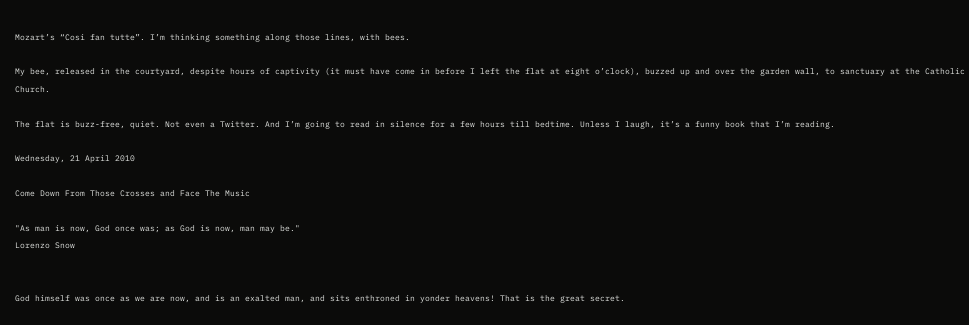Mozart’s “Cosi fan tutte”. I’m thinking something along those lines, with bees.

My bee, released in the courtyard, despite hours of captivity (it must have come in before I left the flat at eight o’clock), buzzed up and over the garden wall, to sanctuary at the Catholic Church.

The flat is buzz-free, quiet. Not even a Twitter. And I’m going to read in silence for a few hours till bedtime. Unless I laugh, it’s a funny book that I’m reading.

Wednesday, 21 April 2010

Come Down From Those Crosses and Face The Music

"As man is now, God once was; as God is now, man may be."
Lorenzo Snow


God himself was once as we are now, and is an exalted man, and sits enthroned in yonder heavens! That is the great secret.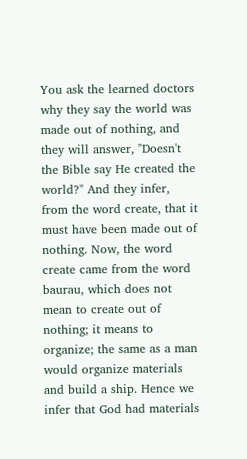You ask the learned doctors why they say the world was made out of nothing, and they will answer, "Doesn't the Bible say He created the world?" And they infer, from the word create, that it must have been made out of nothing. Now, the word create came from the word baurau, which does not mean to create out of nothing; it means to organize; the same as a man would organize materials and build a ship. Hence we infer that God had materials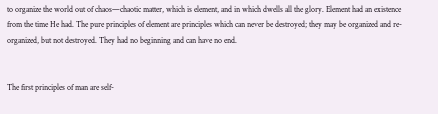to organize the world out of chaos—chaotic matter, which is element, and in which dwells all the glory. Element had an existence from the time He had. The pure principles of element are principles which can never be destroyed; they may be organized and re-organized, but not destroyed. They had no beginning and can have no end.


The first principles of man are self-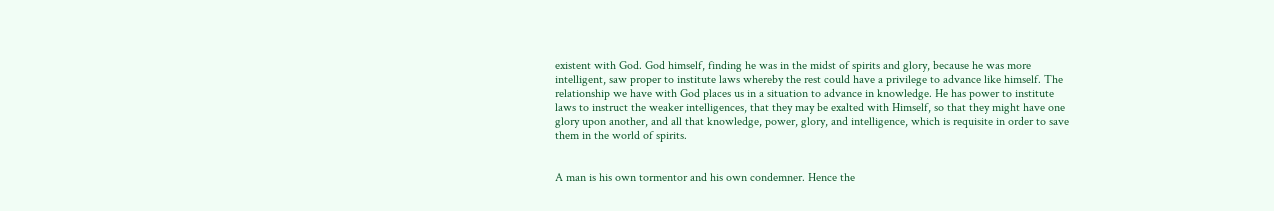existent with God. God himself, finding he was in the midst of spirits and glory, because he was more intelligent, saw proper to institute laws whereby the rest could have a privilege to advance like himself. The relationship we have with God places us in a situation to advance in knowledge. He has power to institute laws to instruct the weaker intelligences, that they may be exalted with Himself, so that they might have one glory upon another, and all that knowledge, power, glory, and intelligence, which is requisite in order to save them in the world of spirits.


A man is his own tormentor and his own condemner. Hence the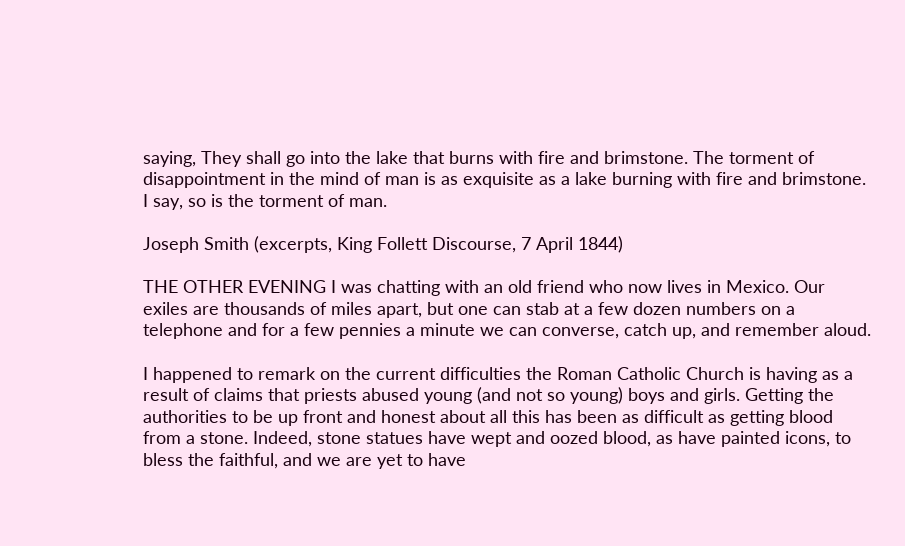saying, They shall go into the lake that burns with fire and brimstone. The torment of disappointment in the mind of man is as exquisite as a lake burning with fire and brimstone. I say, so is the torment of man.

Joseph Smith (excerpts, King Follett Discourse, 7 April 1844)

THE OTHER EVENING I was chatting with an old friend who now lives in Mexico. Our exiles are thousands of miles apart, but one can stab at a few dozen numbers on a telephone and for a few pennies a minute we can converse, catch up, and remember aloud.

I happened to remark on the current difficulties the Roman Catholic Church is having as a result of claims that priests abused young (and not so young) boys and girls. Getting the authorities to be up front and honest about all this has been as difficult as getting blood from a stone. Indeed, stone statues have wept and oozed blood, as have painted icons, to bless the faithful, and we are yet to have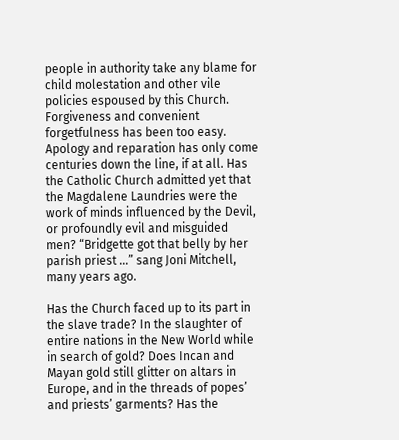people in authority take any blame for child molestation and other vile policies espoused by this Church. Forgiveness and convenient forgetfulness has been too easy. Apology and reparation has only come centuries down the line, if at all. Has the Catholic Church admitted yet that the Magdalene Laundries were the work of minds influenced by the Devil, or profoundly evil and misguided men? “Bridgette got that belly by her parish priest ...” sang Joni Mitchell, many years ago.

Has the Church faced up to its part in the slave trade? In the slaughter of entire nations in the New World while in search of gold? Does Incan and Mayan gold still glitter on altars in Europe, and in the threads of popes’ and priests’ garments? Has the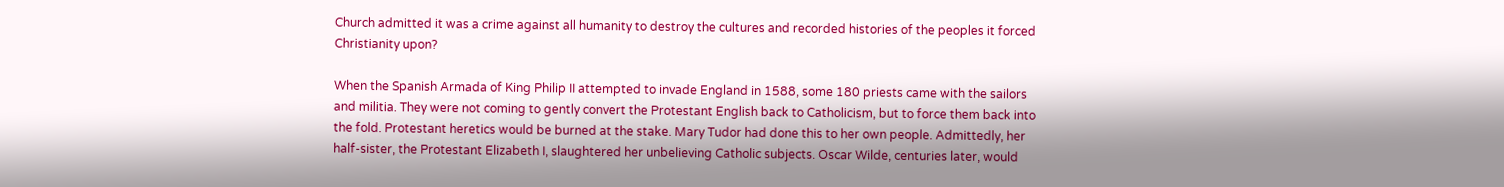Church admitted it was a crime against all humanity to destroy the cultures and recorded histories of the peoples it forced Christianity upon?

When the Spanish Armada of King Philip II attempted to invade England in 1588, some 180 priests came with the sailors and militia. They were not coming to gently convert the Protestant English back to Catholicism, but to force them back into the fold. Protestant heretics would be burned at the stake. Mary Tudor had done this to her own people. Admittedly, her half-sister, the Protestant Elizabeth I, slaughtered her unbelieving Catholic subjects. Oscar Wilde, centuries later, would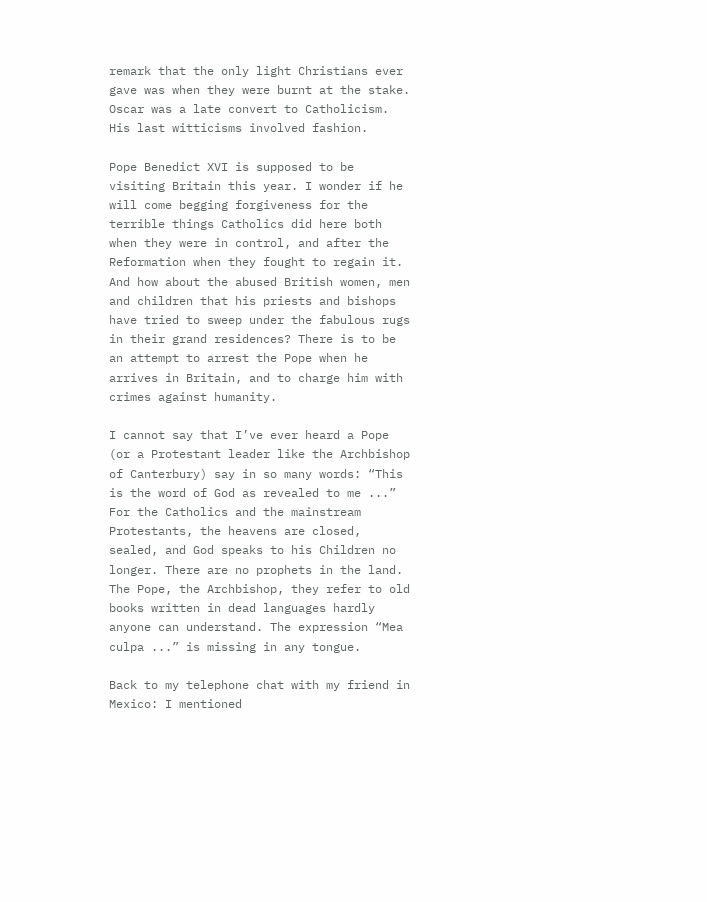remark that the only light Christians ever gave was when they were burnt at the stake. Oscar was a late convert to Catholicism. His last witticisms involved fashion.

Pope Benedict XVI is supposed to be visiting Britain this year. I wonder if he will come begging forgiveness for the terrible things Catholics did here both when they were in control, and after the Reformation when they fought to regain it. And how about the abused British women, men and children that his priests and bishops have tried to sweep under the fabulous rugs in their grand residences? There is to be an attempt to arrest the Pope when he arrives in Britain, and to charge him with crimes against humanity.

I cannot say that I’ve ever heard a Pope (or a Protestant leader like the Archbishop of Canterbury) say in so many words: “This is the word of God as revealed to me ...” For the Catholics and the mainstream Protestants, the heavens are closed, sealed, and God speaks to his Children no longer. There are no prophets in the land. The Pope, the Archbishop, they refer to old books written in dead languages hardly anyone can understand. The expression “Mea culpa ...” is missing in any tongue.

Back to my telephone chat with my friend in Mexico: I mentioned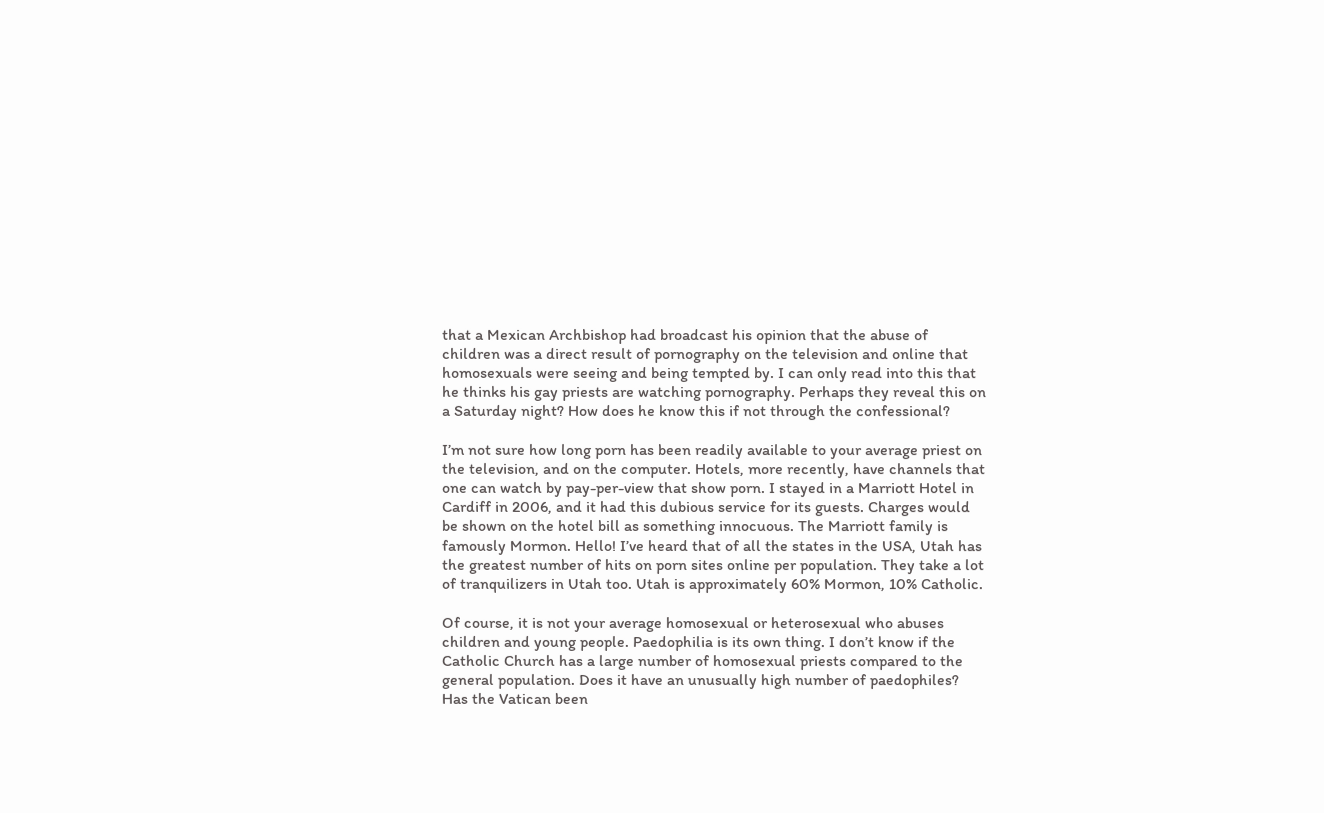that a Mexican Archbishop had broadcast his opinion that the abuse of children was a direct result of pornography on the television and online that homosexuals were seeing and being tempted by. I can only read into this that he thinks his gay priests are watching pornography. Perhaps they reveal this on a Saturday night? How does he know this if not through the confessional?

I’m not sure how long porn has been readily available to your average priest on the television, and on the computer. Hotels, more recently, have channels that one can watch by pay-per-view that show porn. I stayed in a Marriott Hotel in Cardiff in 2006, and it had this dubious service for its guests. Charges would be shown on the hotel bill as something innocuous. The Marriott family is famously Mormon. Hello! I’ve heard that of all the states in the USA, Utah has the greatest number of hits on porn sites online per population. They take a lot of tranquilizers in Utah too. Utah is approximately 60% Mormon, 10% Catholic.

Of course, it is not your average homosexual or heterosexual who abuses children and young people. Paedophilia is its own thing. I don’t know if the Catholic Church has a large number of homosexual priests compared to the general population. Does it have an unusually high number of paedophiles? Has the Vatican been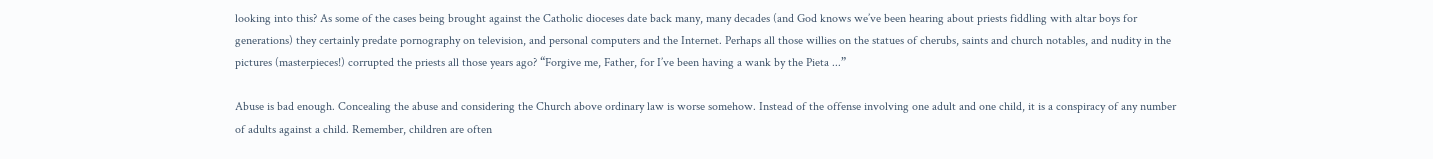looking into this? As some of the cases being brought against the Catholic dioceses date back many, many decades (and God knows we’ve been hearing about priests fiddling with altar boys for generations) they certainly predate pornography on television, and personal computers and the Internet. Perhaps all those willies on the statues of cherubs, saints and church notables, and nudity in the pictures (masterpieces!) corrupted the priests all those years ago? “Forgive me, Father, for I’ve been having a wank by the Pieta ...”

Abuse is bad enough. Concealing the abuse and considering the Church above ordinary law is worse somehow. Instead of the offense involving one adult and one child, it is a conspiracy of any number of adults against a child. Remember, children are often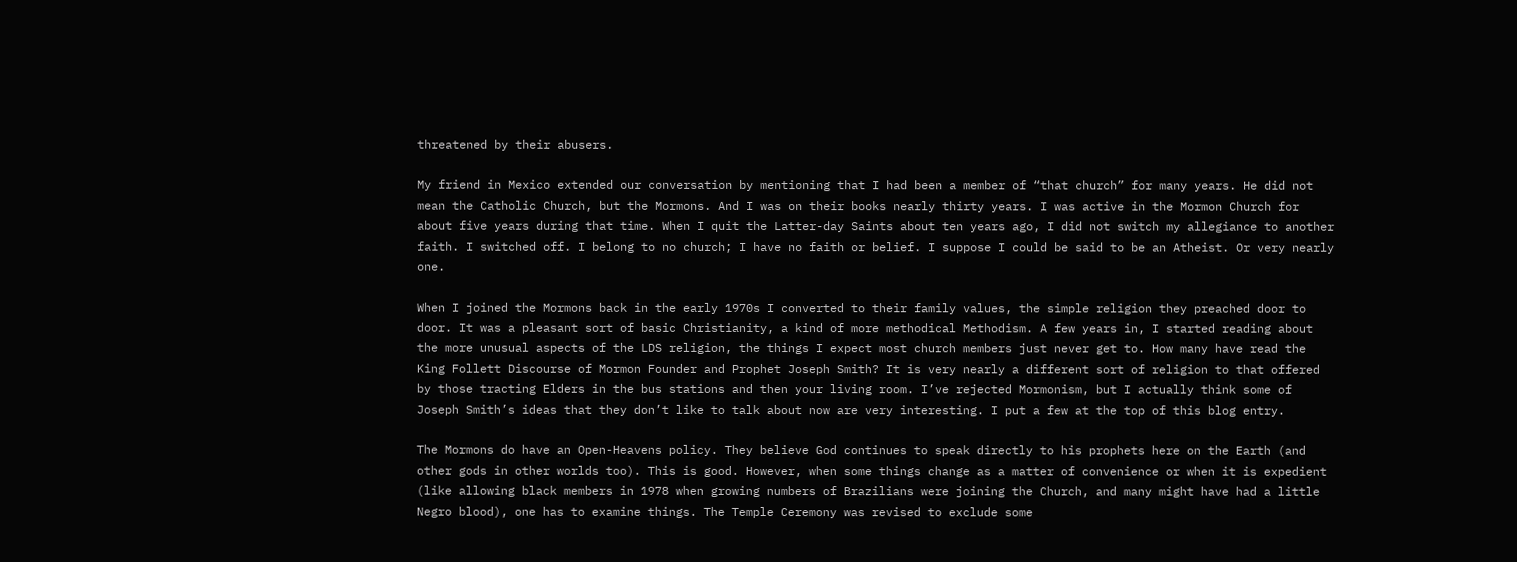threatened by their abusers.

My friend in Mexico extended our conversation by mentioning that I had been a member of “that church” for many years. He did not mean the Catholic Church, but the Mormons. And I was on their books nearly thirty years. I was active in the Mormon Church for about five years during that time. When I quit the Latter-day Saints about ten years ago, I did not switch my allegiance to another faith. I switched off. I belong to no church; I have no faith or belief. I suppose I could be said to be an Atheist. Or very nearly one.

When I joined the Mormons back in the early 1970s I converted to their family values, the simple religion they preached door to door. It was a pleasant sort of basic Christianity, a kind of more methodical Methodism. A few years in, I started reading about the more unusual aspects of the LDS religion, the things I expect most church members just never get to. How many have read the King Follett Discourse of Mormon Founder and Prophet Joseph Smith? It is very nearly a different sort of religion to that offered by those tracting Elders in the bus stations and then your living room. I’ve rejected Mormonism, but I actually think some of Joseph Smith’s ideas that they don’t like to talk about now are very interesting. I put a few at the top of this blog entry.

The Mormons do have an Open-Heavens policy. They believe God continues to speak directly to his prophets here on the Earth (and other gods in other worlds too). This is good. However, when some things change as a matter of convenience or when it is expedient (like allowing black members in 1978 when growing numbers of Brazilians were joining the Church, and many might have had a little Negro blood), one has to examine things. The Temple Ceremony was revised to exclude some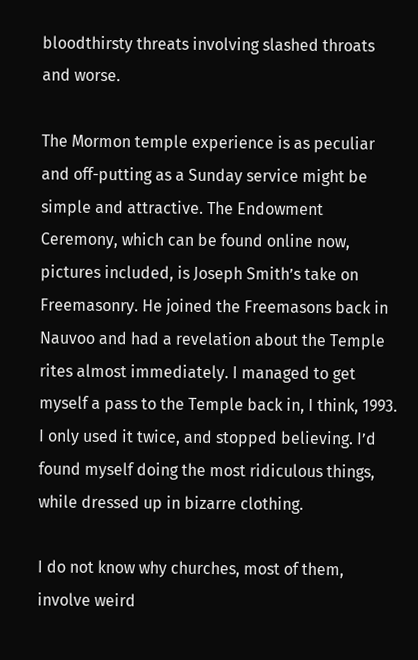bloodthirsty threats involving slashed throats and worse.

The Mormon temple experience is as peculiar and off-putting as a Sunday service might be simple and attractive. The Endowment Ceremony, which can be found online now, pictures included, is Joseph Smith’s take on Freemasonry. He joined the Freemasons back in Nauvoo and had a revelation about the Temple rites almost immediately. I managed to get myself a pass to the Temple back in, I think, 1993. I only used it twice, and stopped believing. I’d found myself doing the most ridiculous things, while dressed up in bizarre clothing.

I do not know why churches, most of them, involve weird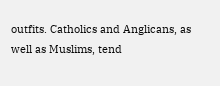outfits. Catholics and Anglicans, as well as Muslims, tend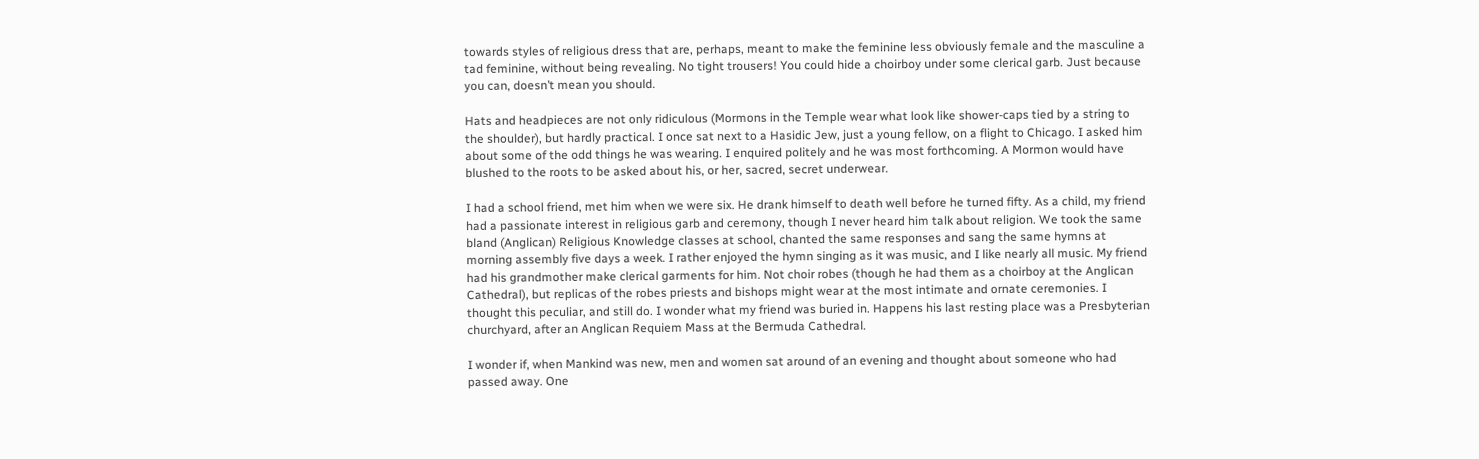towards styles of religious dress that are, perhaps, meant to make the feminine less obviously female and the masculine a tad feminine, without being revealing. No tight trousers! You could hide a choirboy under some clerical garb. Just because you can, doesn’t mean you should.

Hats and headpieces are not only ridiculous (Mormons in the Temple wear what look like shower-caps tied by a string to the shoulder), but hardly practical. I once sat next to a Hasidic Jew, just a young fellow, on a flight to Chicago. I asked him about some of the odd things he was wearing. I enquired politely and he was most forthcoming. A Mormon would have blushed to the roots to be asked about his, or her, sacred, secret underwear.

I had a school friend, met him when we were six. He drank himself to death well before he turned fifty. As a child, my friend had a passionate interest in religious garb and ceremony, though I never heard him talk about religion. We took the same bland (Anglican) Religious Knowledge classes at school, chanted the same responses and sang the same hymns at morning assembly five days a week. I rather enjoyed the hymn singing as it was music, and I like nearly all music. My friend had his grandmother make clerical garments for him. Not choir robes (though he had them as a choirboy at the Anglican Cathedral), but replicas of the robes priests and bishops might wear at the most intimate and ornate ceremonies. I thought this peculiar, and still do. I wonder what my friend was buried in. Happens his last resting place was a Presbyterian churchyard, after an Anglican Requiem Mass at the Bermuda Cathedral.

I wonder if, when Mankind was new, men and women sat around of an evening and thought about someone who had passed away. One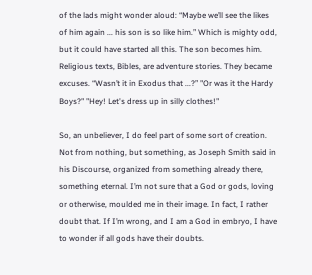of the lads might wonder aloud: “Maybe we’ll see the likes of him again ... his son is so like him.” Which is mighty odd, but it could have started all this. The son becomes him. Religious texts, Bibles, are adventure stories. They became excuses. “Wasn’t it in Exodus that ...?” "Or was it the Hardy Boys?" "Hey! Let's dress up in silly clothes!"

So, an unbeliever, I do feel part of some sort of creation. Not from nothing, but something, as Joseph Smith said in his Discourse, organized from something already there, something eternal. I’m not sure that a God or gods, loving or otherwise, moulded me in their image. In fact, I rather doubt that. If I’m wrong, and I am a God in embryo, I have to wonder if all gods have their doubts.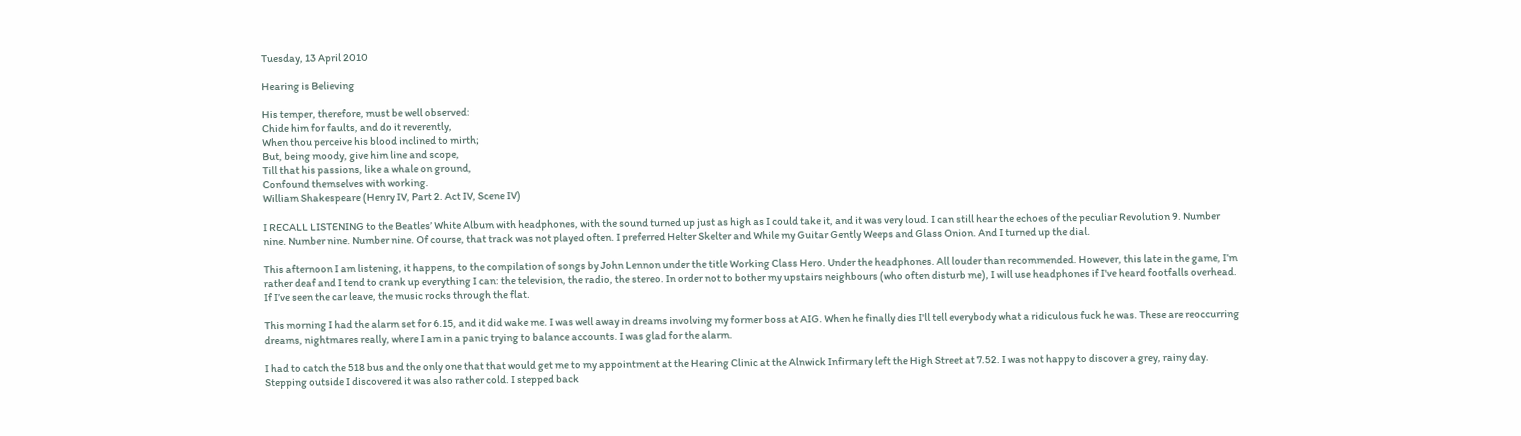Tuesday, 13 April 2010

Hearing is Believing

His temper, therefore, must be well observed:
Chide him for faults, and do it reverently,
When thou perceive his blood inclined to mirth;
But, being moody, give him line and scope,
Till that his passions, like a whale on ground,
Confound themselves with working.
William Shakespeare (Henry IV, Part 2. Act IV, Scene IV)

I RECALL LISTENING to the Beatles’ White Album with headphones, with the sound turned up just as high as I could take it, and it was very loud. I can still hear the echoes of the peculiar Revolution 9. Number nine. Number nine. Number nine. Of course, that track was not played often. I preferred Helter Skelter and While my Guitar Gently Weeps and Glass Onion. And I turned up the dial.

This afternoon I am listening, it happens, to the compilation of songs by John Lennon under the title Working Class Hero. Under the headphones. All louder than recommended. However, this late in the game, I’m rather deaf and I tend to crank up everything I can: the television, the radio, the stereo. In order not to bother my upstairs neighbours (who often disturb me), I will use headphones if I've heard footfalls overhead. If I’ve seen the car leave, the music rocks through the flat.

This morning I had the alarm set for 6.15, and it did wake me. I was well away in dreams involving my former boss at AIG. When he finally dies I'll tell everybody what a ridiculous fuck he was. These are reoccurring dreams, nightmares really, where I am in a panic trying to balance accounts. I was glad for the alarm.

I had to catch the 518 bus and the only one that that would get me to my appointment at the Hearing Clinic at the Alnwick Infirmary left the High Street at 7.52. I was not happy to discover a grey, rainy day. Stepping outside I discovered it was also rather cold. I stepped back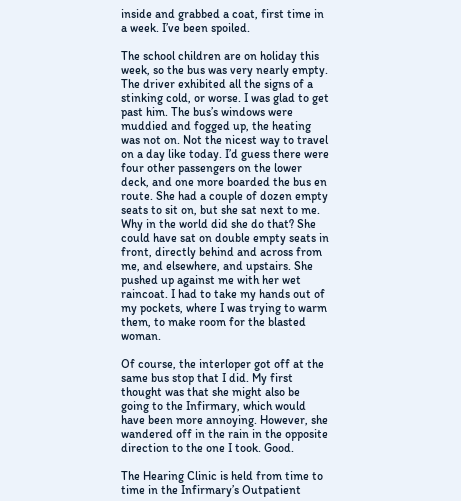inside and grabbed a coat, first time in a week. I’ve been spoiled.

The school children are on holiday this week, so the bus was very nearly empty. The driver exhibited all the signs of a stinking cold, or worse. I was glad to get past him. The bus’s windows were muddied and fogged up, the heating was not on. Not the nicest way to travel on a day like today. I’d guess there were four other passengers on the lower deck, and one more boarded the bus en route. She had a couple of dozen empty seats to sit on, but she sat next to me. Why in the world did she do that? She could have sat on double empty seats in front, directly behind and across from me, and elsewhere, and upstairs. She pushed up against me with her wet raincoat. I had to take my hands out of my pockets, where I was trying to warm them, to make room for the blasted woman.

Of course, the interloper got off at the same bus stop that I did. My first thought was that she might also be going to the Infirmary, which would have been more annoying. However, she wandered off in the rain in the opposite direction to the one I took. Good.

The Hearing Clinic is held from time to time in the Infirmary’s Outpatient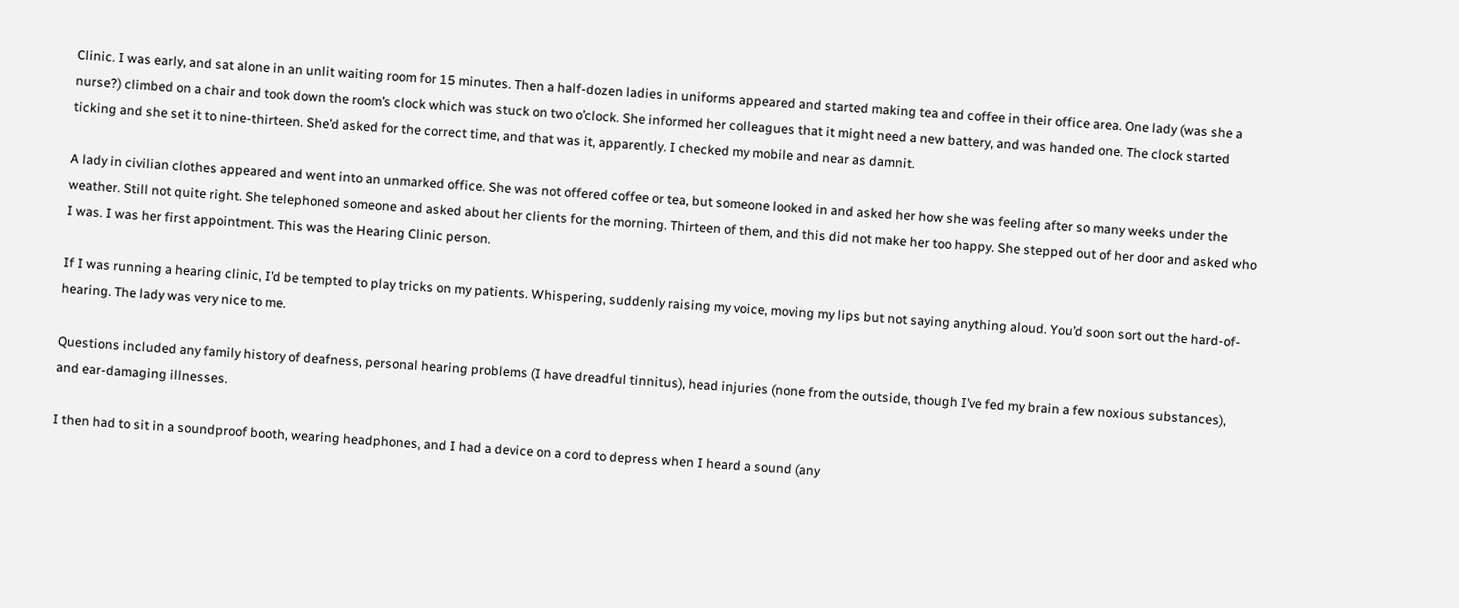Clinic. I was early, and sat alone in an unlit waiting room for 15 minutes. Then a half-dozen ladies in uniforms appeared and started making tea and coffee in their office area. One lady (was she a nurse?) climbed on a chair and took down the room’s clock which was stuck on two o’clock. She informed her colleagues that it might need a new battery, and was handed one. The clock started ticking and she set it to nine-thirteen. She’d asked for the correct time, and that was it, apparently. I checked my mobile and near as damnit.

A lady in civilian clothes appeared and went into an unmarked office. She was not offered coffee or tea, but someone looked in and asked her how she was feeling after so many weeks under the weather. Still not quite right. She telephoned someone and asked about her clients for the morning. Thirteen of them, and this did not make her too happy. She stepped out of her door and asked who I was. I was her first appointment. This was the Hearing Clinic person.

If I was running a hearing clinic, I’d be tempted to play tricks on my patients. Whispering, suddenly raising my voice, moving my lips but not saying anything aloud. You’d soon sort out the hard-of-hearing. The lady was very nice to me.

Questions included any family history of deafness, personal hearing problems (I have dreadful tinnitus), head injuries (none from the outside, though I’ve fed my brain a few noxious substances), and ear-damaging illnesses.

I then had to sit in a soundproof booth, wearing headphones, and I had a device on a cord to depress when I heard a sound (any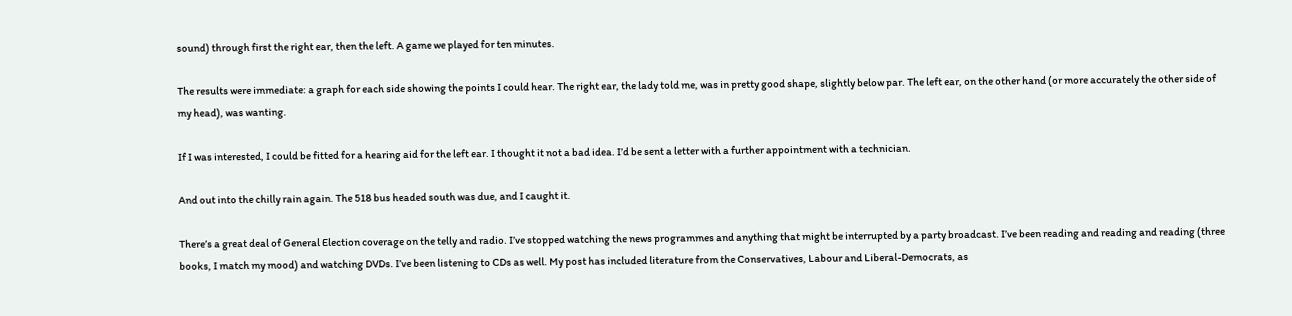sound) through first the right ear, then the left. A game we played for ten minutes.

The results were immediate: a graph for each side showing the points I could hear. The right ear, the lady told me, was in pretty good shape, slightly below par. The left ear, on the other hand (or more accurately the other side of my head), was wanting.

If I was interested, I could be fitted for a hearing aid for the left ear. I thought it not a bad idea. I’d be sent a letter with a further appointment with a technician.

And out into the chilly rain again. The 518 bus headed south was due, and I caught it.

There’s a great deal of General Election coverage on the telly and radio. I’ve stopped watching the news programmes and anything that might be interrupted by a party broadcast. I’ve been reading and reading and reading (three books, I match my mood) and watching DVDs. I’ve been listening to CDs as well. My post has included literature from the Conservatives, Labour and Liberal-Democrats, as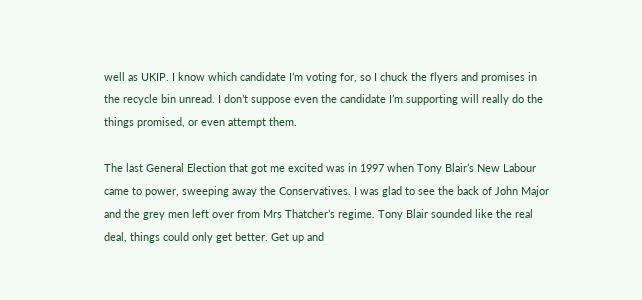well as UKIP. I know which candidate I’m voting for, so I chuck the flyers and promises in the recycle bin unread. I don’t suppose even the candidate I’m supporting will really do the things promised, or even attempt them.

The last General Election that got me excited was in 1997 when Tony Blair’s New Labour came to power, sweeping away the Conservatives. I was glad to see the back of John Major and the grey men left over from Mrs Thatcher’s regime. Tony Blair sounded like the real deal, things could only get better. Get up and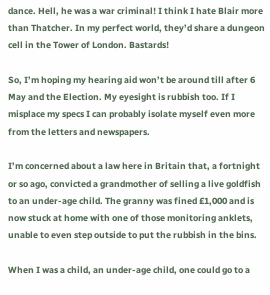dance. Hell, he was a war criminal! I think I hate Blair more than Thatcher. In my perfect world, they’d share a dungeon cell in the Tower of London. Bastards!

So, I’m hoping my hearing aid won’t be around till after 6 May and the Election. My eyesight is rubbish too. If I misplace my specs I can probably isolate myself even more from the letters and newspapers.

I’m concerned about a law here in Britain that, a fortnight or so ago, convicted a grandmother of selling a live goldfish to an under-age child. The granny was fined £1,000 and is now stuck at home with one of those monitoring anklets, unable to even step outside to put the rubbish in the bins.

When I was a child, an under-age child, one could go to a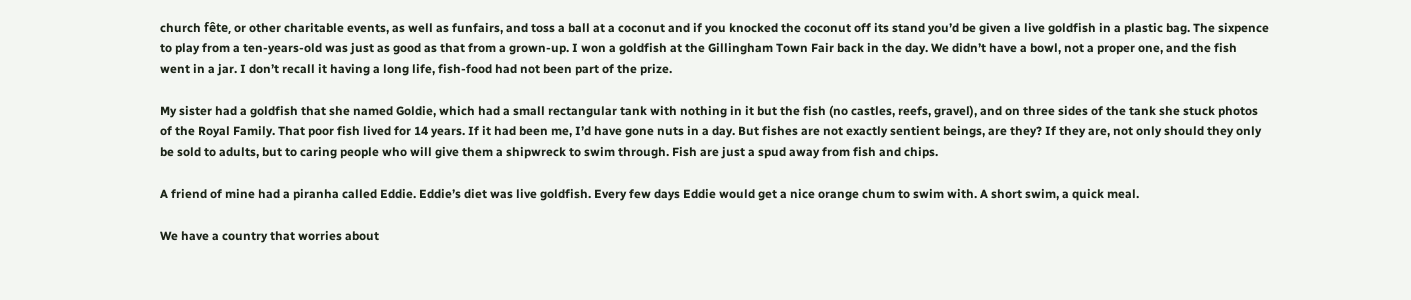church fête, or other charitable events, as well as funfairs, and toss a ball at a coconut and if you knocked the coconut off its stand you’d be given a live goldfish in a plastic bag. The sixpence to play from a ten-years-old was just as good as that from a grown-up. I won a goldfish at the Gillingham Town Fair back in the day. We didn’t have a bowl, not a proper one, and the fish went in a jar. I don’t recall it having a long life, fish-food had not been part of the prize.

My sister had a goldfish that she named Goldie, which had a small rectangular tank with nothing in it but the fish (no castles, reefs, gravel), and on three sides of the tank she stuck photos of the Royal Family. That poor fish lived for 14 years. If it had been me, I’d have gone nuts in a day. But fishes are not exactly sentient beings, are they? If they are, not only should they only be sold to adults, but to caring people who will give them a shipwreck to swim through. Fish are just a spud away from fish and chips.

A friend of mine had a piranha called Eddie. Eddie’s diet was live goldfish. Every few days Eddie would get a nice orange chum to swim with. A short swim, a quick meal.

We have a country that worries about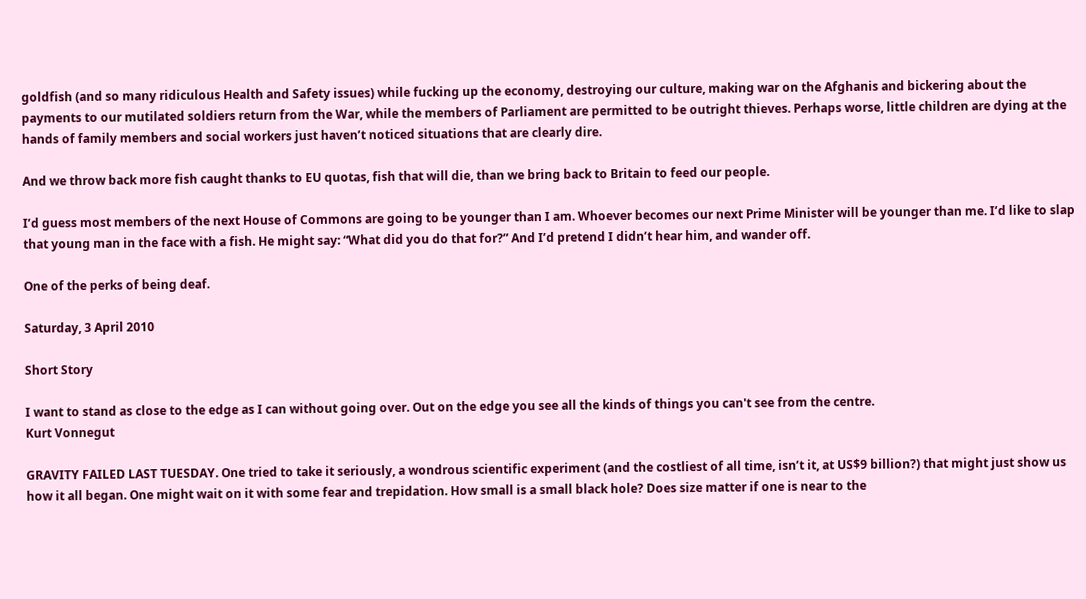goldfish (and so many ridiculous Health and Safety issues) while fucking up the economy, destroying our culture, making war on the Afghanis and bickering about the payments to our mutilated soldiers return from the War, while the members of Parliament are permitted to be outright thieves. Perhaps worse, little children are dying at the hands of family members and social workers just haven’t noticed situations that are clearly dire.

And we throw back more fish caught thanks to EU quotas, fish that will die, than we bring back to Britain to feed our people.

I’d guess most members of the next House of Commons are going to be younger than I am. Whoever becomes our next Prime Minister will be younger than me. I’d like to slap that young man in the face with a fish. He might say: “What did you do that for?” And I’d pretend I didn’t hear him, and wander off.

One of the perks of being deaf.

Saturday, 3 April 2010

Short Story

I want to stand as close to the edge as I can without going over. Out on the edge you see all the kinds of things you can't see from the centre.
Kurt Vonnegut

GRAVITY FAILED LAST TUESDAY. One tried to take it seriously, a wondrous scientific experiment (and the costliest of all time, isn’t it, at US$9 billion?) that might just show us how it all began. One might wait on it with some fear and trepidation. How small is a small black hole? Does size matter if one is near to the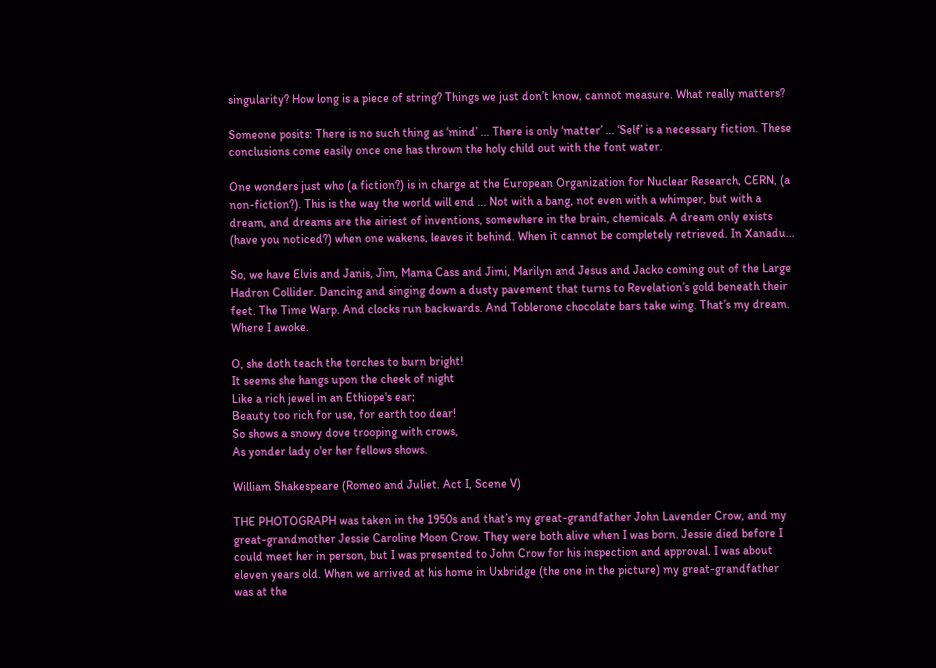singularity? How long is a piece of string? Things we just don’t know, cannot measure. What really matters?

Someone posits: There is no such thing as ‘mind’ ... There is only ‘matter’ ... ‘Self’ is a necessary fiction. These conclusions come easily once one has thrown the holy child out with the font water.

One wonders just who (a fiction?) is in charge at the European Organization for Nuclear Research, CERN, (a non-fiction?). This is the way the world will end ... Not with a bang, not even with a whimper, but with a dream, and dreams are the airiest of inventions, somewhere in the brain, chemicals. A dream only exists (have you noticed?) when one wakens, leaves it behind. When it cannot be completely retrieved. In Xanadu...

So, we have Elvis and Janis, Jim, Mama Cass and Jimi, Marilyn and Jesus and Jacko coming out of the Large Hadron Collider. Dancing and singing down a dusty pavement that turns to Revelation’s gold beneath their feet. The Time Warp. And clocks run backwards. And Toblerone chocolate bars take wing. That’s my dream. Where I awoke.

O, she doth teach the torches to burn bright!
It seems she hangs upon the cheek of night
Like a rich jewel in an Ethiope's ear;
Beauty too rich for use, for earth too dear!
So shows a snowy dove trooping with crows,
As yonder lady o'er her fellows shows.

William Shakespeare (Romeo and Juliet. Act I, Scene V)

THE PHOTOGRAPH was taken in the 1950s and that’s my great-grandfather John Lavender Crow, and my great-grandmother Jessie Caroline Moon Crow. They were both alive when I was born. Jessie died before I could meet her in person, but I was presented to John Crow for his inspection and approval. I was about eleven years old. When we arrived at his home in Uxbridge (the one in the picture) my great-grandfather was at the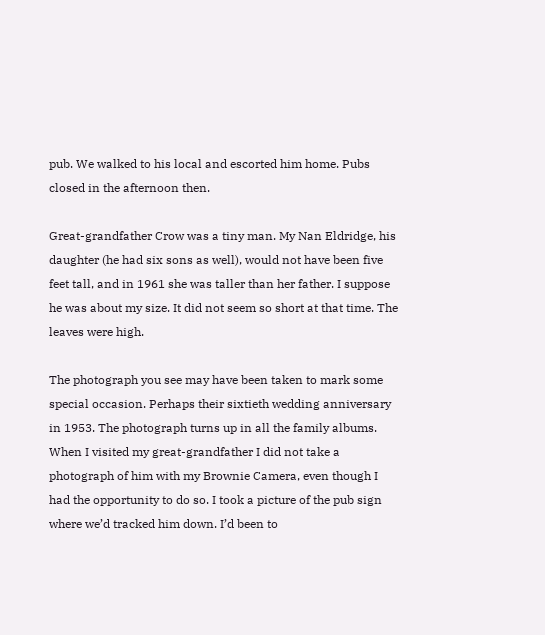pub. We walked to his local and escorted him home. Pubs closed in the afternoon then.

Great-grandfather Crow was a tiny man. My Nan Eldridge, his daughter (he had six sons as well), would not have been five feet tall, and in 1961 she was taller than her father. I suppose he was about my size. It did not seem so short at that time. The leaves were high.

The photograph you see may have been taken to mark some special occasion. Perhaps their sixtieth wedding anniversary in 1953. The photograph turns up in all the family albums. When I visited my great-grandfather I did not take a photograph of him with my Brownie Camera, even though I had the opportunity to do so. I took a picture of the pub sign where we’d tracked him down. I’d been to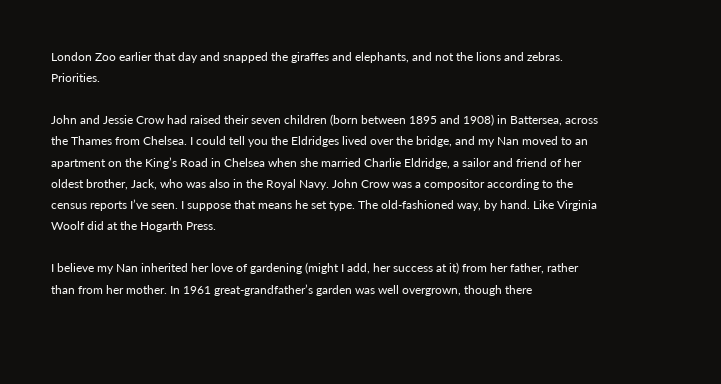London Zoo earlier that day and snapped the giraffes and elephants, and not the lions and zebras. Priorities.

John and Jessie Crow had raised their seven children (born between 1895 and 1908) in Battersea, across the Thames from Chelsea. I could tell you the Eldridges lived over the bridge, and my Nan moved to an apartment on the King’s Road in Chelsea when she married Charlie Eldridge, a sailor and friend of her oldest brother, Jack, who was also in the Royal Navy. John Crow was a compositor according to the census reports I’ve seen. I suppose that means he set type. The old-fashioned way, by hand. Like Virginia Woolf did at the Hogarth Press.

I believe my Nan inherited her love of gardening (might I add, her success at it) from her father, rather than from her mother. In 1961 great-grandfather’s garden was well overgrown, though there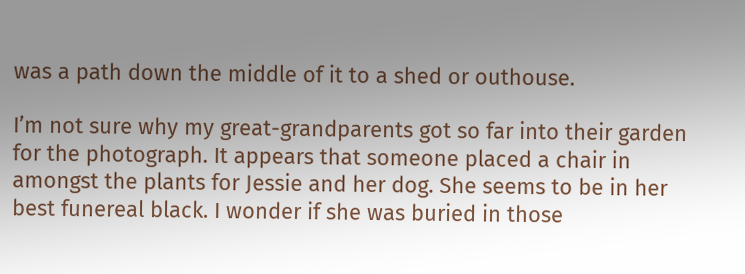was a path down the middle of it to a shed or outhouse.

I’m not sure why my great-grandparents got so far into their garden for the photograph. It appears that someone placed a chair in amongst the plants for Jessie and her dog. She seems to be in her best funereal black. I wonder if she was buried in those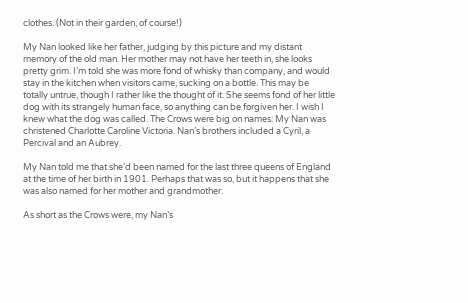clothes. (Not in their garden, of course!)

My Nan looked like her father, judging by this picture and my distant memory of the old man. Her mother may not have her teeth in, she looks pretty grim. I’m told she was more fond of whisky than company, and would stay in the kitchen when visitors came, sucking on a bottle. This may be totally untrue, though I rather like the thought of it. She seems fond of her little dog with its strangely human face, so anything can be forgiven her. I wish I knew what the dog was called. The Crows were big on names: My Nan was christened Charlotte Caroline Victoria. Nan’s brothers included a Cyril, a Percival and an Aubrey.

My Nan told me that she’d been named for the last three queens of England at the time of her birth in 1901. Perhaps that was so, but it happens that she was also named for her mother and grandmother.

As short as the Crows were, my Nan’s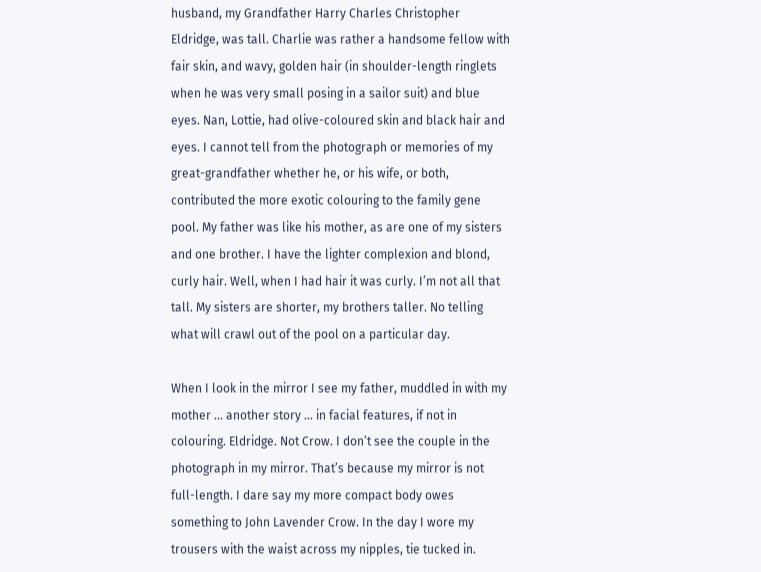husband, my Grandfather Harry Charles Christopher Eldridge, was tall. Charlie was rather a handsome fellow with fair skin, and wavy, golden hair (in shoulder-length ringlets when he was very small posing in a sailor suit) and blue eyes. Nan, Lottie, had olive-coloured skin and black hair and eyes. I cannot tell from the photograph or memories of my great-grandfather whether he, or his wife, or both, contributed the more exotic colouring to the family gene pool. My father was like his mother, as are one of my sisters and one brother. I have the lighter complexion and blond, curly hair. Well, when I had hair it was curly. I’m not all that tall. My sisters are shorter, my brothers taller. No telling what will crawl out of the pool on a particular day.

When I look in the mirror I see my father, muddled in with my mother ... another story ... in facial features, if not in colouring. Eldridge. Not Crow. I don’t see the couple in the photograph in my mirror. That’s because my mirror is not full-length. I dare say my more compact body owes something to John Lavender Crow. In the day I wore my trousers with the waist across my nipples, tie tucked in.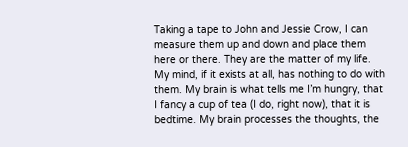Taking a tape to John and Jessie Crow, I can measure them up and down and place them here or there. They are the matter of my life. My mind, if it exists at all, has nothing to do with them. My brain is what tells me I’m hungry, that I fancy a cup of tea (I do, right now), that it is bedtime. My brain processes the thoughts, the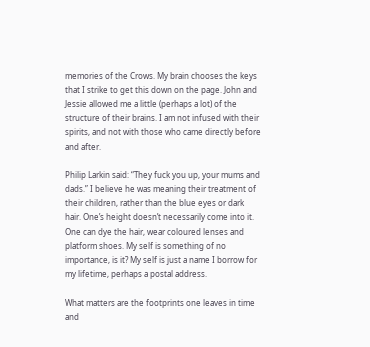memories of the Crows. My brain chooses the keys that I strike to get this down on the page. John and Jessie allowed me a little (perhaps a lot) of the structure of their brains. I am not infused with their spirits, and not with those who came directly before and after.

Philip Larkin said: “They fuck you up, your mums and dads.” I believe he was meaning their treatment of their children, rather than the blue eyes or dark hair. One’s height doesn’t necessarily come into it. One can dye the hair, wear coloured lenses and platform shoes. My self is something of no importance, is it? My self is just a name I borrow for my lifetime, perhaps a postal address.

What matters are the footprints one leaves in time and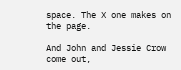space. The X one makes on the page.

And John and Jessie Crow come out,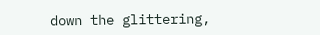down the glittering,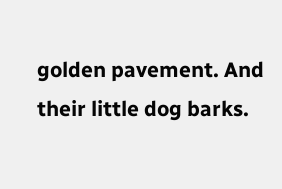golden pavement. And their little dog barks.